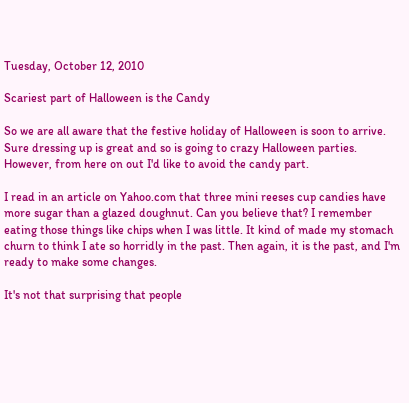Tuesday, October 12, 2010

Scariest part of Halloween is the Candy

So we are all aware that the festive holiday of Halloween is soon to arrive. Sure dressing up is great and so is going to crazy Halloween parties. However, from here on out I'd like to avoid the candy part.

I read in an article on Yahoo.com that three mini reeses cup candies have more sugar than a glazed doughnut. Can you believe that? I remember eating those things like chips when I was little. It kind of made my stomach churn to think I ate so horridly in the past. Then again, it is the past, and I'm ready to make some changes.

It's not that surprising that people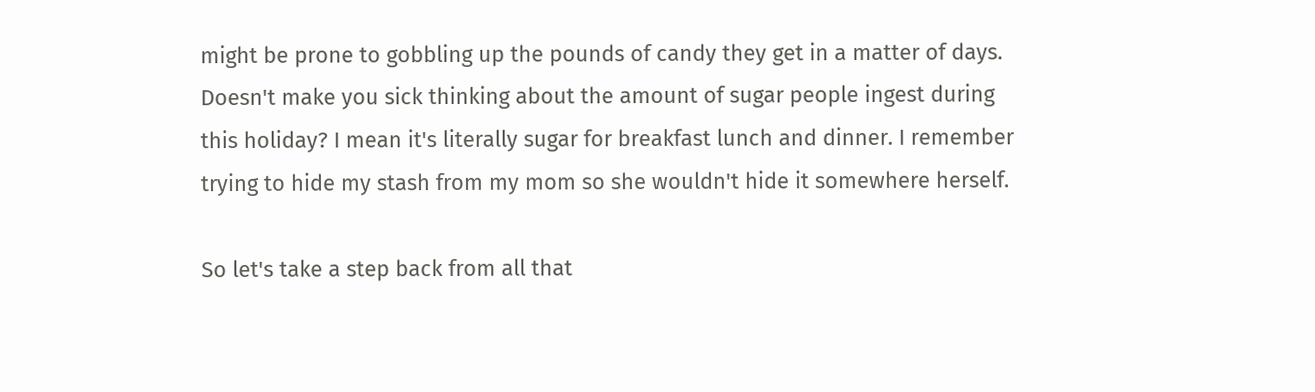might be prone to gobbling up the pounds of candy they get in a matter of days. Doesn't make you sick thinking about the amount of sugar people ingest during this holiday? I mean it's literally sugar for breakfast lunch and dinner. I remember trying to hide my stash from my mom so she wouldn't hide it somewhere herself.

So let's take a step back from all that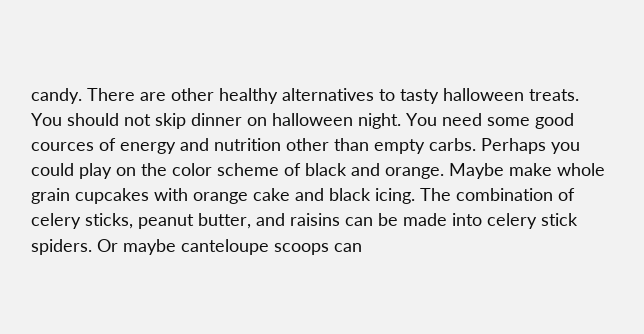candy. There are other healthy alternatives to tasty halloween treats. You should not skip dinner on halloween night. You need some good cources of energy and nutrition other than empty carbs. Perhaps you could play on the color scheme of black and orange. Maybe make whole grain cupcakes with orange cake and black icing. The combination of celery sticks, peanut butter, and raisins can be made into celery stick spiders. Or maybe canteloupe scoops can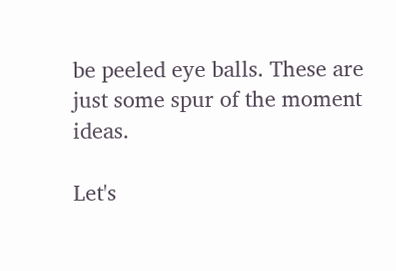be peeled eye balls. These are just some spur of the moment ideas.

Let's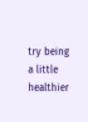try being a little healthier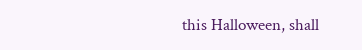this Halloween, shall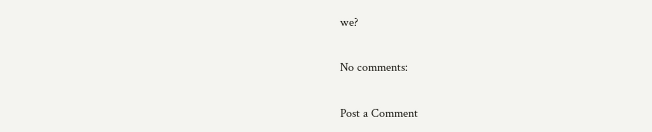we?

No comments:

Post a Comment